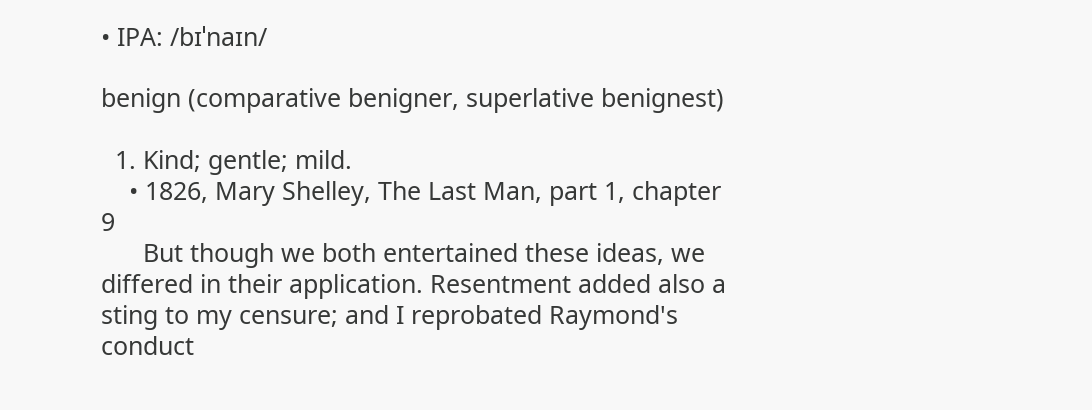• IPA: /bɪˈnaɪn/

benign (comparative benigner, superlative benignest)

  1. Kind; gentle; mild.
    • 1826, Mary Shelley, The Last Man, part 1, chapter 9
      But though we both entertained these ideas, we differed in their application. Resentment added also a sting to my censure; and I reprobated Raymond's conduct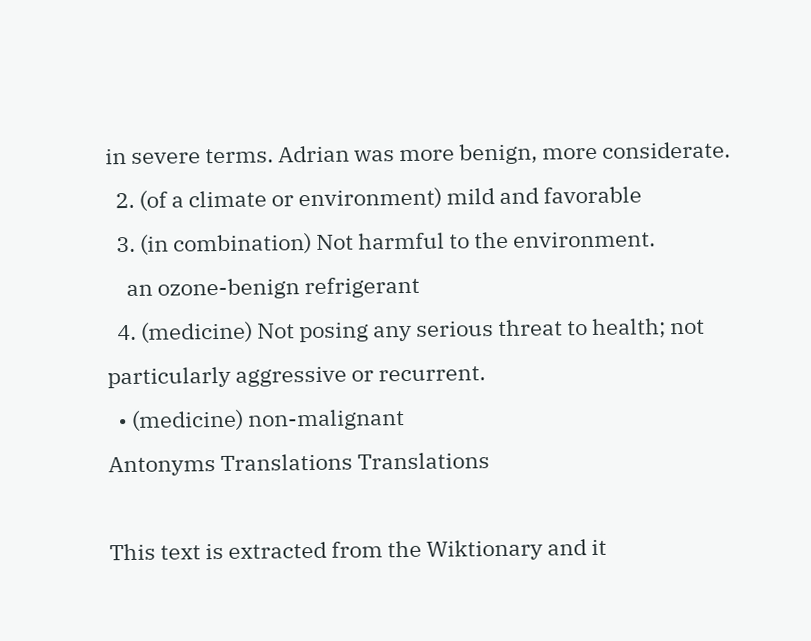in severe terms. Adrian was more benign, more considerate.
  2. (of a climate or environment) mild and favorable
  3. (in combination) Not harmful to the environment.
    an ozone-benign refrigerant
  4. (medicine) Not posing any serious threat to health; not particularly aggressive or recurrent.
  • (medicine) non-malignant
Antonyms Translations Translations

This text is extracted from the Wiktionary and it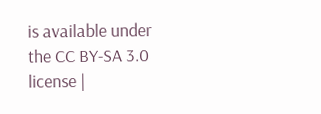is available under the CC BY-SA 3.0 license |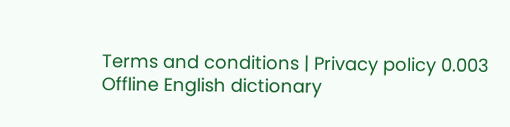Terms and conditions | Privacy policy 0.003
Offline English dictionary